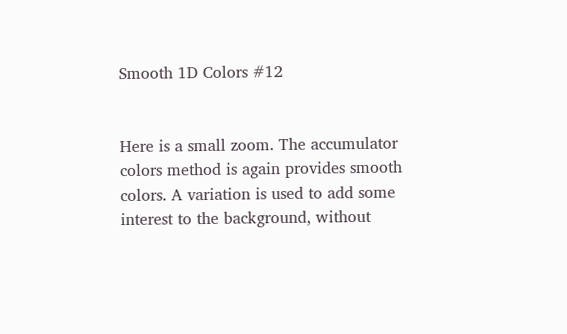Smooth 1D Colors #12


Here is a small zoom. The accumulator colors method is again provides smooth colors. A variation is used to add some interest to the background, without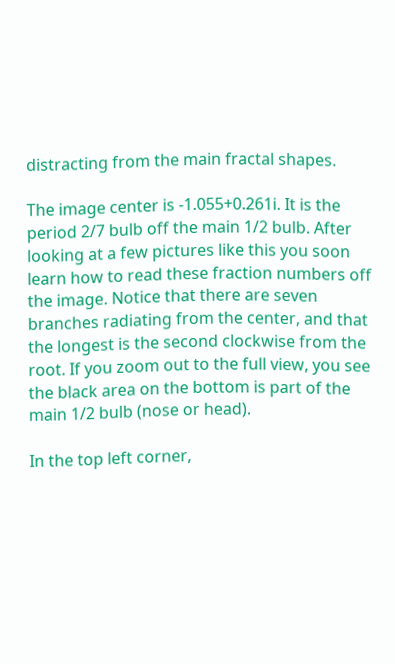distracting from the main fractal shapes.

The image center is -1.055+0.261i. It is the period 2/7 bulb off the main 1/2 bulb. After looking at a few pictures like this you soon learn how to read these fraction numbers off the image. Notice that there are seven branches radiating from the center, and that the longest is the second clockwise from the root. If you zoom out to the full view, you see the black area on the bottom is part of the main 1/2 bulb (nose or head).

In the top left corner,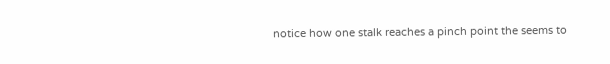notice how one stalk reaches a pinch point the seems to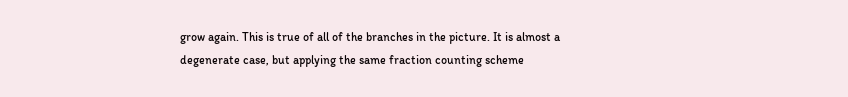grow again. This is true of all of the branches in the picture. It is almost a degenerate case, but applying the same fraction counting scheme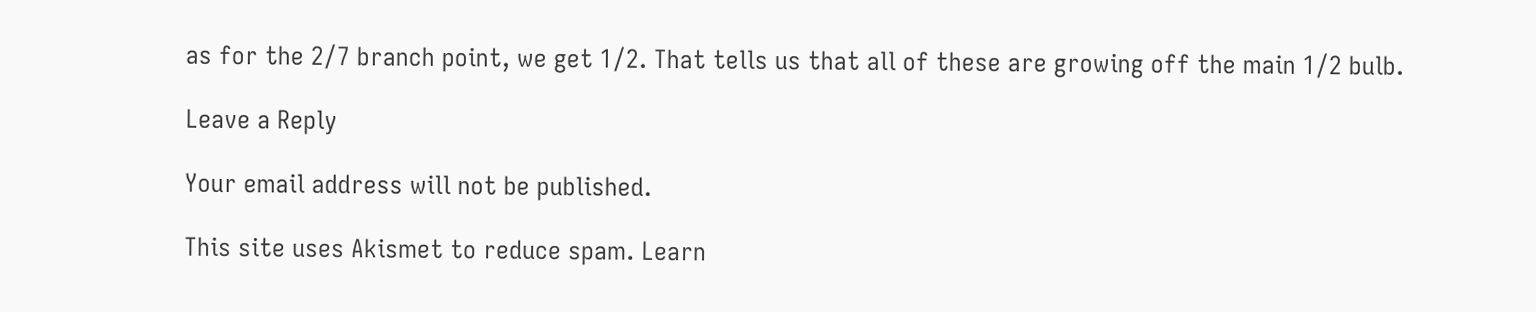as for the 2/7 branch point, we get 1/2. That tells us that all of these are growing off the main 1/2 bulb.

Leave a Reply

Your email address will not be published.

This site uses Akismet to reduce spam. Learn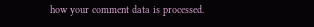how your comment data is processed.